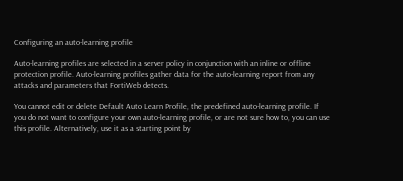Configuring an auto-learning profile

Auto-learning profiles are selected in a server policy in conjunction with an inline or offline protection profile. Auto-learning profiles gather data for the auto-learning report from any attacks and parameters that FortiWeb detects.

You cannot edit or delete Default Auto Learn Profile, the predefined auto-learning profile. If you do not want to configure your own auto-learning profile, or are not sure how to, you can use this profile. Alternatively, use it as a starting point by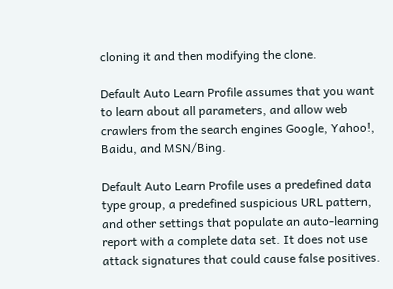cloning it and then modifying the clone.

Default Auto Learn Profile assumes that you want to learn about all parameters, and allow web crawlers from the search engines Google, Yahoo!, Baidu, and MSN/Bing.

Default Auto Learn Profile uses a predefined data type group, a predefined suspicious URL pattern, and other settings that populate an auto-learning report with a complete data set. It does not use attack signatures that could cause false positives.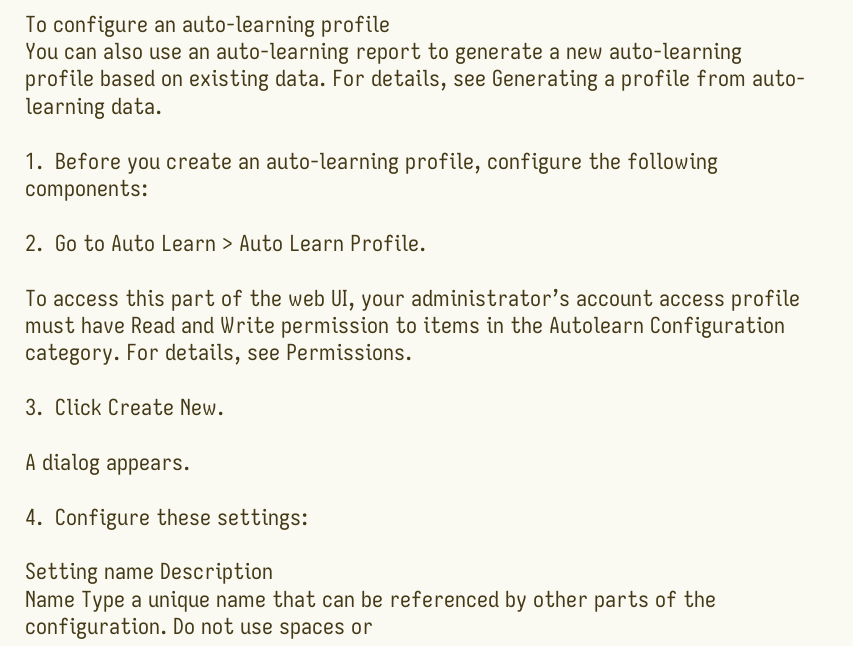To configure an auto-learning profile
You can also use an auto-learning report to generate a new auto-learning profile based on existing data. For details, see Generating a profile from auto-learning data.

1.  Before you create an auto-learning profile, configure the following components:

2.  Go to Auto Learn > Auto Learn Profile.

To access this part of the web UI, your administrator’s account access profile must have Read and Write permission to items in the Autolearn Configuration category. For details, see Permissions.

3.  Click Create New.

A dialog appears.

4.  Configure these settings:

Setting name Description
Name Type a unique name that can be referenced by other parts of the configuration. Do not use spaces or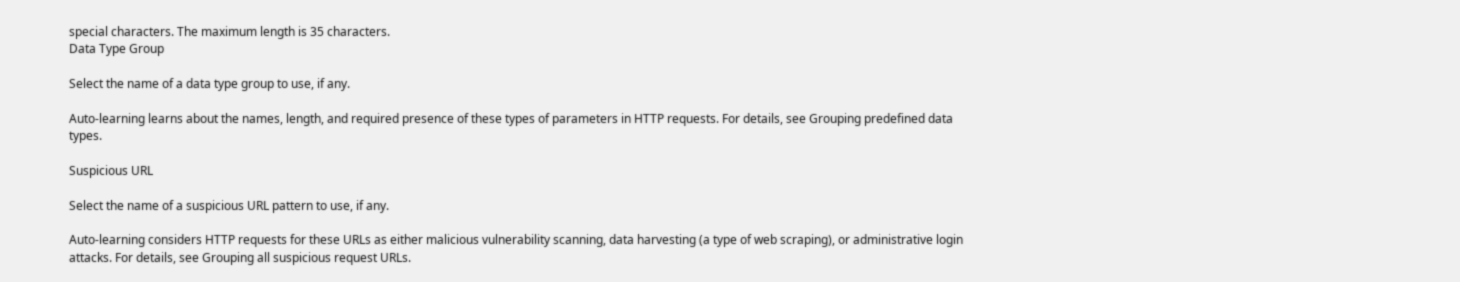special characters. The maximum length is 35 characters.
Data Type Group

Select the name of a data type group to use, if any.

Auto-learning learns about the names, length, and required presence of these types of parameters in HTTP requests. For details, see Grouping predefined data types.

Suspicious URL

Select the name of a suspicious URL pattern to use, if any.

Auto-learning considers HTTP requests for these URLs as either malicious vulnerability scanning, data harvesting (a type of web scraping), or administrative login attacks. For details, see Grouping all suspicious request URLs.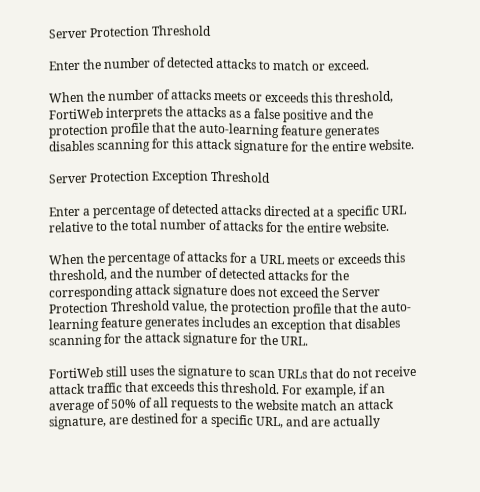Server Protection Threshold

Enter the number of detected attacks to match or exceed.

When the number of attacks meets or exceeds this threshold, FortiWeb interprets the attacks as a false positive and the protection profile that the auto-learning feature generates disables scanning for this attack signature for the entire website.

Server Protection Exception Threshold

Enter a percentage of detected attacks directed at a specific URL relative to the total number of attacks for the entire website.

When the percentage of attacks for a URL meets or exceeds this threshold, and the number of detected attacks for the corresponding attack signature does not exceed the Server Protection Threshold value, the protection profile that the auto-learning feature generates includes an exception that disables scanning for the attack signature for the URL.

FortiWeb still uses the signature to scan URLs that do not receive attack traffic that exceeds this threshold. For example, if an average of 50% of all requests to the website match an attack signature, are destined for a specific URL, and are actually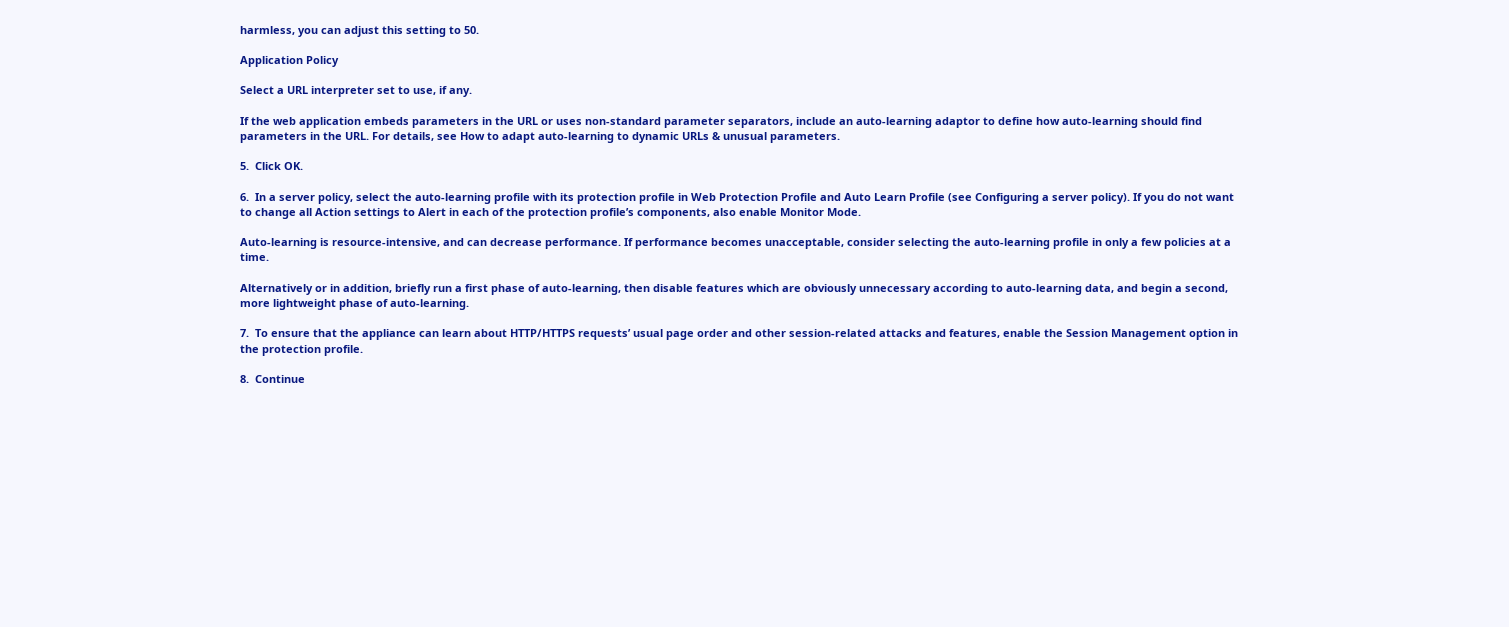harmless, you can adjust this setting to 50.

Application Policy

Select a URL interpreter set to use, if any.

If the web application embeds parameters in the URL or uses non-standard parameter separators, include an auto-learning adaptor to define how auto-learning should find parameters in the URL. For details, see How to adapt auto-learning to dynamic URLs & unusual parameters.

5.  Click OK.

6.  In a server policy, select the auto-learning profile with its protection profile in Web Protection Profile and Auto Learn Profile (see Configuring a server policy). If you do not want to change all Action settings to Alert in each of the protection profile’s components, also enable Monitor Mode.

Auto-learning is resource-intensive, and can decrease performance. If performance becomes unacceptable, consider selecting the auto-learning profile in only a few policies at a time.

Alternatively or in addition, briefly run a first phase of auto-learning, then disable features which are obviously unnecessary according to auto-learning data, and begin a second, more lightweight phase of auto-learning.

7.  To ensure that the appliance can learn about HTTP/HTTPS requests’ usual page order and other session-related attacks and features, enable the Session Management option in the protection profile.

8.  Continue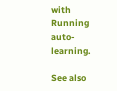with Running auto-learning.

See also